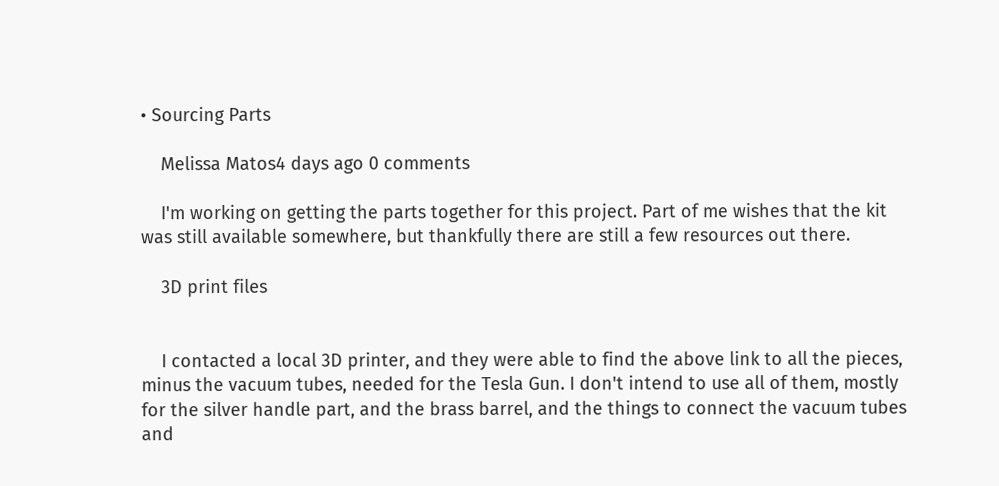• Sourcing Parts

    Melissa Matos4 days ago 0 comments

    I'm working on getting the parts together for this project. Part of me wishes that the kit was still available somewhere, but thankfully there are still a few resources out there.

    3D print files


    I contacted a local 3D printer, and they were able to find the above link to all the pieces, minus the vacuum tubes, needed for the Tesla Gun. I don't intend to use all of them, mostly for the silver handle part, and the brass barrel, and the things to connect the vacuum tubes and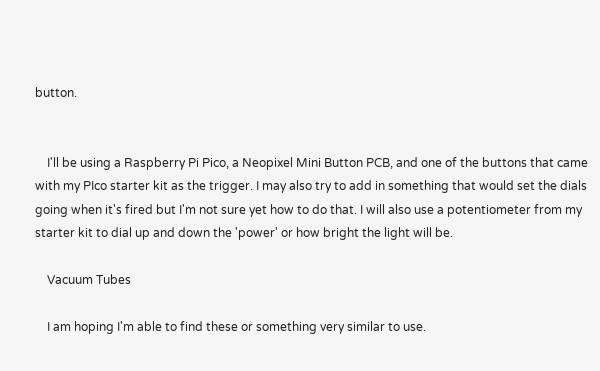button.


    I'll be using a Raspberry Pi Pico, a Neopixel Mini Button PCB, and one of the buttons that came with my PIco starter kit as the trigger. I may also try to add in something that would set the dials going when it's fired but I'm not sure yet how to do that. I will also use a potentiometer from my starter kit to dial up and down the 'power' or how bright the light will be.

    Vacuum Tubes

    I am hoping I'm able to find these or something very similar to use.